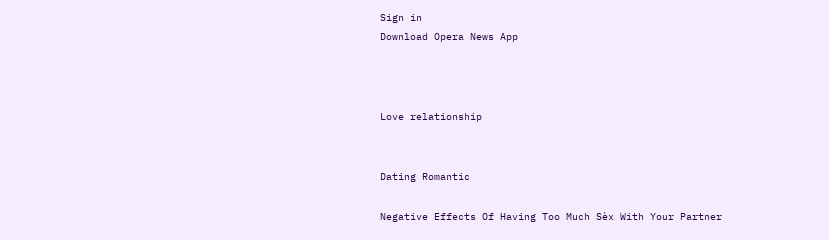Sign in
Download Opera News App



Love relationship


Dating Romantic

Negative Effects Of Having Too Much Sèx With Your Partner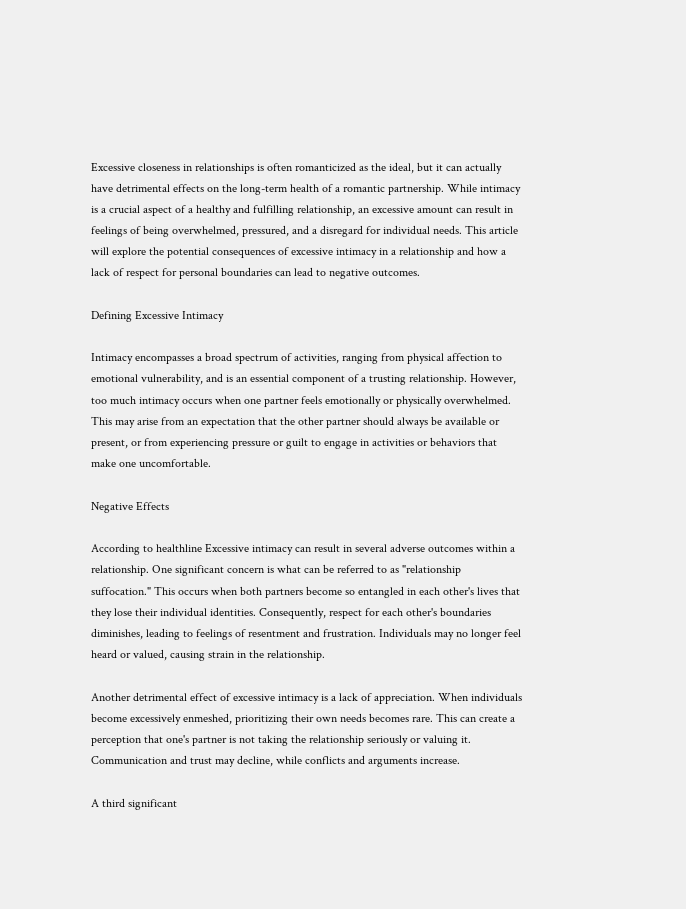Excessive closeness in relationships is often romanticized as the ideal, but it can actually have detrimental effects on the long-term health of a romantic partnership. While intimacy is a crucial aspect of a healthy and fulfilling relationship, an excessive amount can result in feelings of being overwhelmed, pressured, and a disregard for individual needs. This article will explore the potential consequences of excessive intimacy in a relationship and how a lack of respect for personal boundaries can lead to negative outcomes.

Defining Excessive Intimacy

Intimacy encompasses a broad spectrum of activities, ranging from physical affection to emotional vulnerability, and is an essential component of a trusting relationship. However, too much intimacy occurs when one partner feels emotionally or physically overwhelmed. This may arise from an expectation that the other partner should always be available or present, or from experiencing pressure or guilt to engage in activities or behaviors that make one uncomfortable.

Negative Effects

According to healthline Excessive intimacy can result in several adverse outcomes within a relationship. One significant concern is what can be referred to as "relationship suffocation." This occurs when both partners become so entangled in each other's lives that they lose their individual identities. Consequently, respect for each other's boundaries diminishes, leading to feelings of resentment and frustration. Individuals may no longer feel heard or valued, causing strain in the relationship.

Another detrimental effect of excessive intimacy is a lack of appreciation. When individuals become excessively enmeshed, prioritizing their own needs becomes rare. This can create a perception that one's partner is not taking the relationship seriously or valuing it. Communication and trust may decline, while conflicts and arguments increase.

A third significant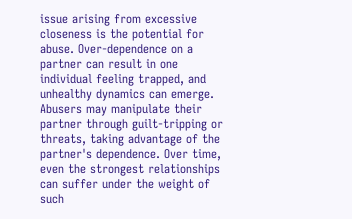issue arising from excessive closeness is the potential for abuse. Over-dependence on a partner can result in one individual feeling trapped, and unhealthy dynamics can emerge. Abusers may manipulate their partner through guilt-tripping or threats, taking advantage of the partner's dependence. Over time, even the strongest relationships can suffer under the weight of such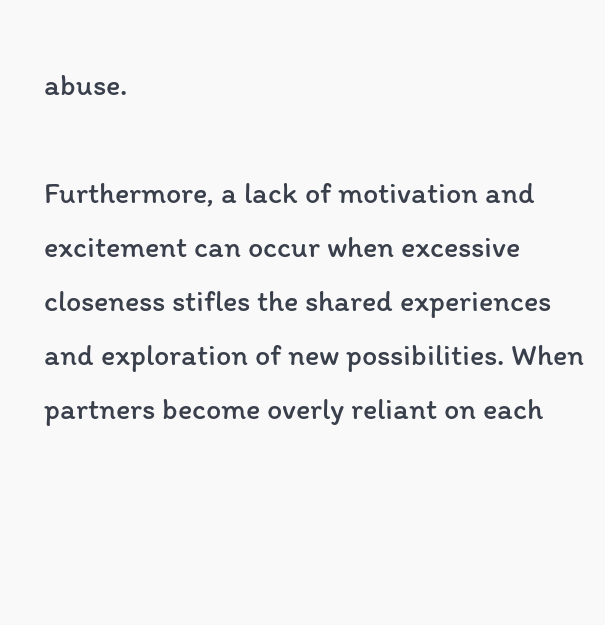abuse.

Furthermore, a lack of motivation and excitement can occur when excessive closeness stifles the shared experiences and exploration of new possibilities. When partners become overly reliant on each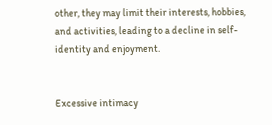other, they may limit their interests, hobbies, and activities, leading to a decline in self-identity and enjoyment.


Excessive intimacy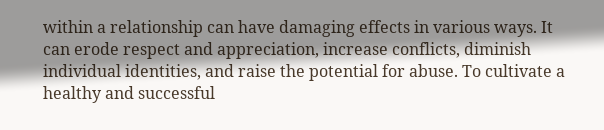within a relationship can have damaging effects in various ways. It can erode respect and appreciation, increase conflicts, diminish individual identities, and raise the potential for abuse. To cultivate a healthy and successful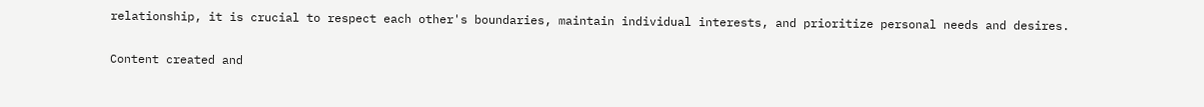relationship, it is crucial to respect each other's boundaries, maintain individual interests, and prioritize personal needs and desires.

Content created and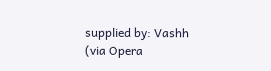supplied by: Vashh (via Opera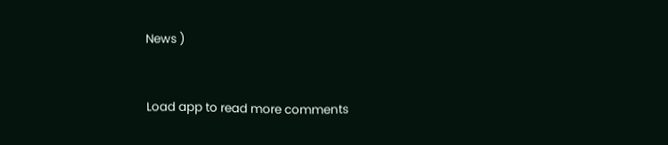News )


Load app to read more comments